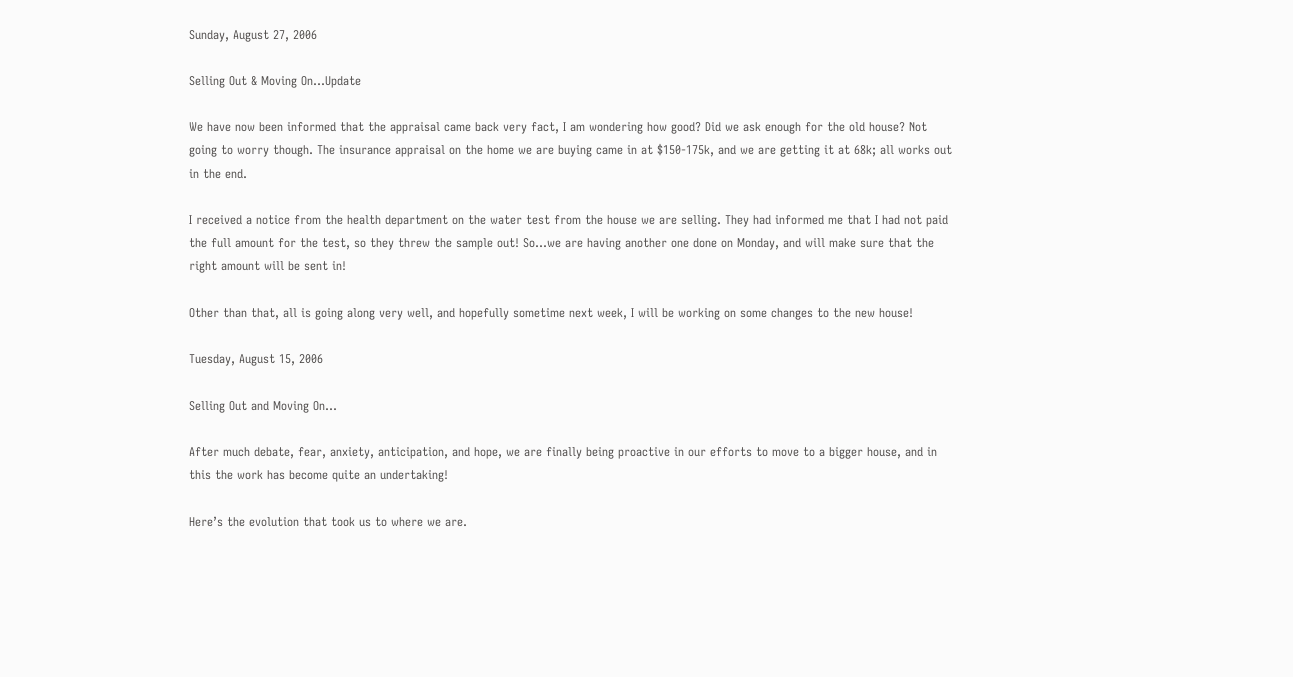Sunday, August 27, 2006

Selling Out & Moving On...Update

We have now been informed that the appraisal came back very fact, I am wondering how good? Did we ask enough for the old house? Not going to worry though. The insurance appraisal on the home we are buying came in at $150-175k, and we are getting it at 68k; all works out in the end.

I received a notice from the health department on the water test from the house we are selling. They had informed me that I had not paid the full amount for the test, so they threw the sample out! So...we are having another one done on Monday, and will make sure that the right amount will be sent in!

Other than that, all is going along very well, and hopefully sometime next week, I will be working on some changes to the new house!

Tuesday, August 15, 2006

Selling Out and Moving On...

After much debate, fear, anxiety, anticipation, and hope, we are finally being proactive in our efforts to move to a bigger house, and in this the work has become quite an undertaking!

Here’s the evolution that took us to where we are.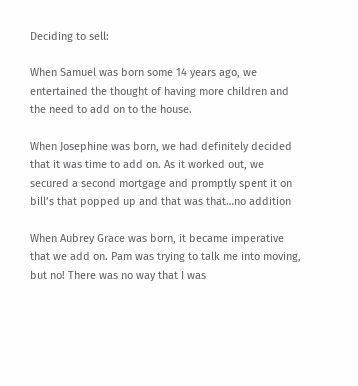Deciding to sell:

When Samuel was born some 14 years ago, we entertained the thought of having more children and the need to add on to the house.

When Josephine was born, we had definitely decided that it was time to add on. As it worked out, we secured a second mortgage and promptly spent it on bill’s that popped up and that was that…no addition

When Aubrey Grace was born, it became imperative that we add on. Pam was trying to talk me into moving, but no! There was no way that I was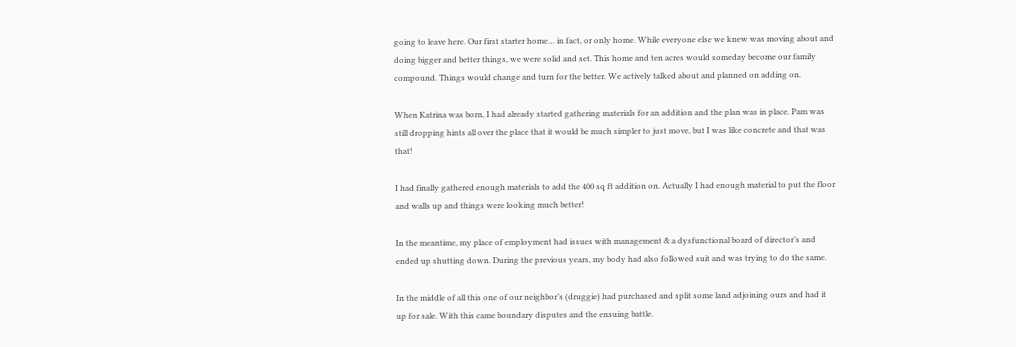going to leave here. Our first starter home… in fact, or only home. While everyone else we knew was moving about and doing bigger and better things, we were solid and set. This home and ten acres would someday become our family compound. Things would change and turn for the better. We actively talked about and planned on adding on.

When Katrina was born, I had already started gathering materials for an addition and the plan was in place. Pam was still dropping hints all over the place that it would be much simpler to just move, but I was like concrete and that was that!

I had finally gathered enough materials to add the 400 sq ft addition on. Actually I had enough material to put the floor and walls up and things were looking much better!

In the meantime, my place of employment had issues with management & a dysfunctional board of director’s and ended up shutting down. During the previous years, my body had also followed suit and was trying to do the same.

In the middle of all this one of our neighbor’s (druggie) had purchased and split some land adjoining ours and had it up for sale. With this came boundary disputes and the ensuing battle.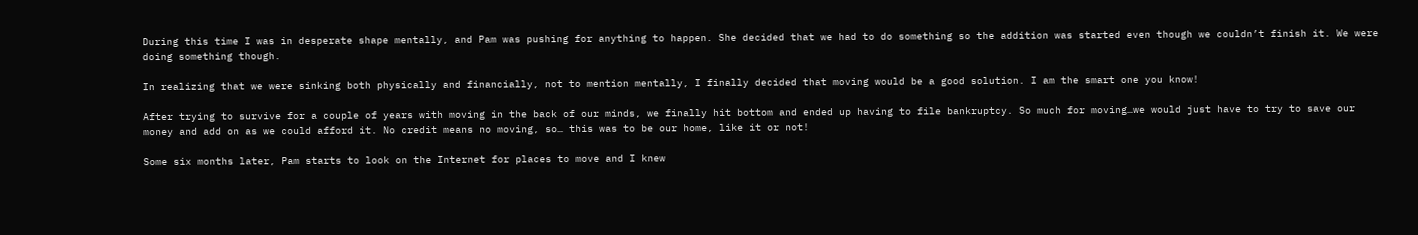During this time I was in desperate shape mentally, and Pam was pushing for anything to happen. She decided that we had to do something so the addition was started even though we couldn’t finish it. We were doing something though.

In realizing that we were sinking both physically and financially, not to mention mentally, I finally decided that moving would be a good solution. I am the smart one you know!

After trying to survive for a couple of years with moving in the back of our minds, we finally hit bottom and ended up having to file bankruptcy. So much for moving…we would just have to try to save our money and add on as we could afford it. No credit means no moving, so… this was to be our home, like it or not!

Some six months later, Pam starts to look on the Internet for places to move and I knew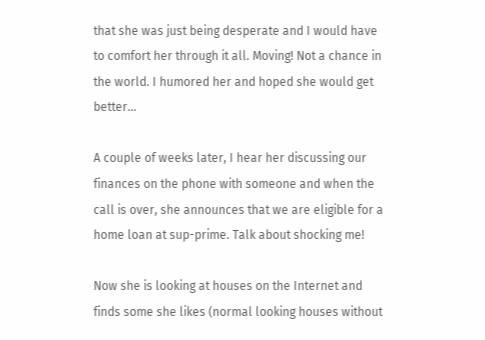that she was just being desperate and I would have to comfort her through it all. Moving! Not a chance in the world. I humored her and hoped she would get better…

A couple of weeks later, I hear her discussing our finances on the phone with someone and when the call is over, she announces that we are eligible for a home loan at sup-prime. Talk about shocking me!

Now she is looking at houses on the Internet and finds some she likes (normal looking houses without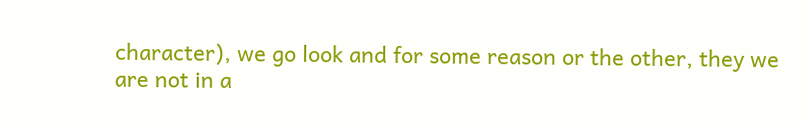character), we go look and for some reason or the other, they we are not in a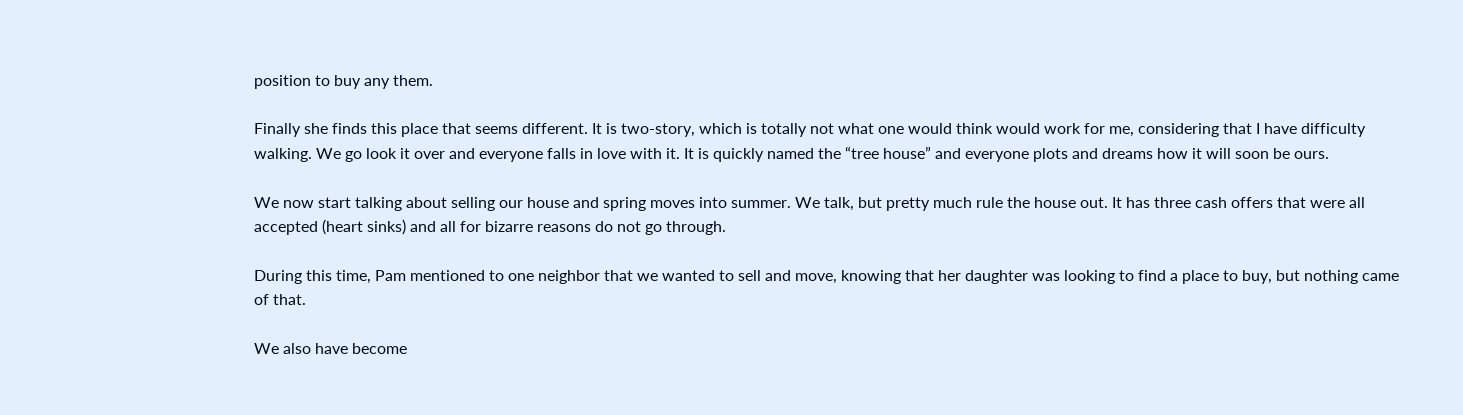position to buy any them.

Finally she finds this place that seems different. It is two-story, which is totally not what one would think would work for me, considering that I have difficulty walking. We go look it over and everyone falls in love with it. It is quickly named the “tree house” and everyone plots and dreams how it will soon be ours.

We now start talking about selling our house and spring moves into summer. We talk, but pretty much rule the house out. It has three cash offers that were all accepted (heart sinks) and all for bizarre reasons do not go through.

During this time, Pam mentioned to one neighbor that we wanted to sell and move, knowing that her daughter was looking to find a place to buy, but nothing came of that.

We also have become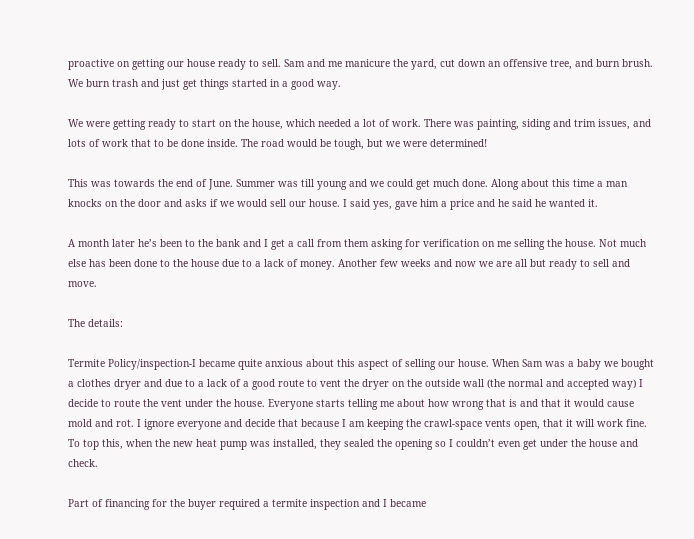proactive on getting our house ready to sell. Sam and me manicure the yard, cut down an offensive tree, and burn brush. We burn trash and just get things started in a good way.

We were getting ready to start on the house, which needed a lot of work. There was painting, siding and trim issues, and lots of work that to be done inside. The road would be tough, but we were determined!

This was towards the end of June. Summer was till young and we could get much done. Along about this time a man knocks on the door and asks if we would sell our house. I said yes, gave him a price and he said he wanted it.

A month later he’s been to the bank and I get a call from them asking for verification on me selling the house. Not much else has been done to the house due to a lack of money. Another few weeks and now we are all but ready to sell and move.

The details:

Termite Policy/inspection-I became quite anxious about this aspect of selling our house. When Sam was a baby we bought a clothes dryer and due to a lack of a good route to vent the dryer on the outside wall (the normal and accepted way) I decide to route the vent under the house. Everyone starts telling me about how wrong that is and that it would cause mold and rot. I ignore everyone and decide that because I am keeping the crawl-space vents open, that it will work fine. To top this, when the new heat pump was installed, they sealed the opening so I couldn’t even get under the house and check.

Part of financing for the buyer required a termite inspection and I became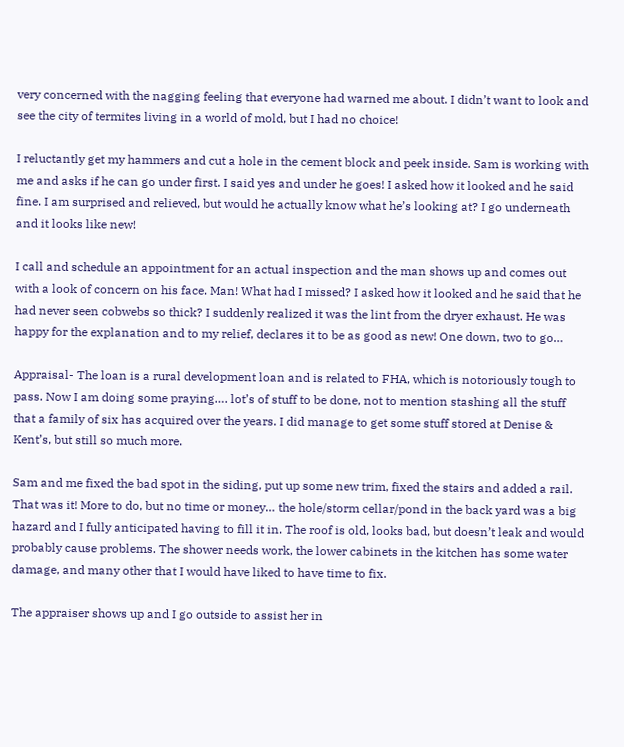very concerned with the nagging feeling that everyone had warned me about. I didn’t want to look and see the city of termites living in a world of mold, but I had no choice!

I reluctantly get my hammers and cut a hole in the cement block and peek inside. Sam is working with me and asks if he can go under first. I said yes and under he goes! I asked how it looked and he said fine. I am surprised and relieved, but would he actually know what he’s looking at? I go underneath and it looks like new!

I call and schedule an appointment for an actual inspection and the man shows up and comes out with a look of concern on his face. Man! What had I missed? I asked how it looked and he said that he had never seen cobwebs so thick? I suddenly realized it was the lint from the dryer exhaust. He was happy for the explanation and to my relief, declares it to be as good as new! One down, two to go…

Appraisal- The loan is a rural development loan and is related to FHA, which is notoriously tough to pass. Now I am doing some praying…. lot’s of stuff to be done, not to mention stashing all the stuff that a family of six has acquired over the years. I did manage to get some stuff stored at Denise & Kent’s, but still so much more.

Sam and me fixed the bad spot in the siding, put up some new trim, fixed the stairs and added a rail. That was it! More to do, but no time or money… the hole/storm cellar/pond in the back yard was a big hazard and I fully anticipated having to fill it in. The roof is old, looks bad, but doesn’t leak and would probably cause problems. The shower needs work, the lower cabinets in the kitchen has some water damage, and many other that I would have liked to have time to fix.

The appraiser shows up and I go outside to assist her in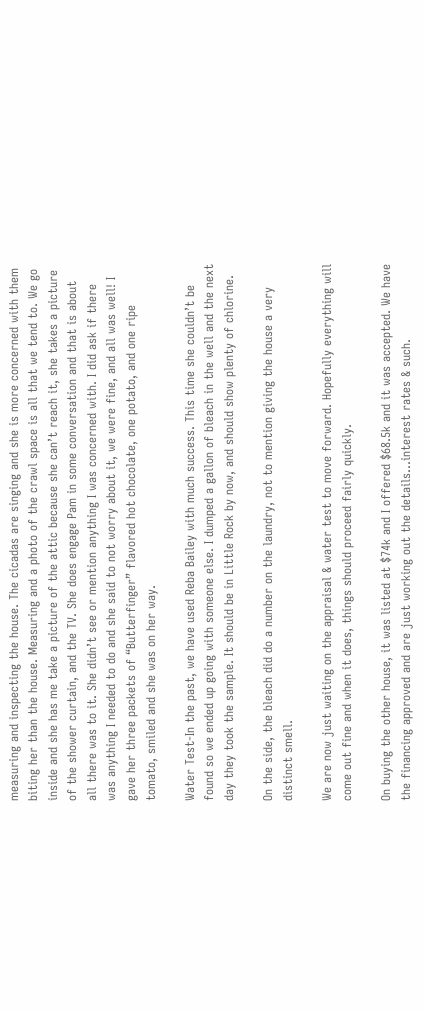measuring and inspecting the house. The cicadas are singing and she is more concerned with them biting her than the house. Measuring and a photo of the crawl space is all that we tend to. We go inside and she has me take a picture of the attic because she can’t reach it, she takes a picture of the shower curtain, and the TV. She does engage Pam in some conversation and that is about all there was to it. She didn’t see or mention anything I was concerned with. I did ask if there was anything I needed to do and she said to not worry about it, we were fine, and all was well! I gave her three packets of “Butterfinger” flavored hot chocolate, one potato, and one ripe tomato, smiled and she was on her way.

Water Test-In the past, we have used Reba Bailey with much success. This time she couldn’t be found so we ended up going with someone else. I dumped a gallon of bleach in the well and the next day they took the sample. It should be in Little Rock by now, and should show plenty of chlorine.

On the side, the bleach did do a number on the laundry, not to mention giving the house a very distinct smell.

We are now just waiting on the appraisal & water test to move forward. Hopefully everything will come out fine and when it does, things should proceed fairly quickly.

On buying the other house, it was listed at $74k and I offered $68.5k and it was accepted. We have the financing approved and are just working out the details…interest rates & such.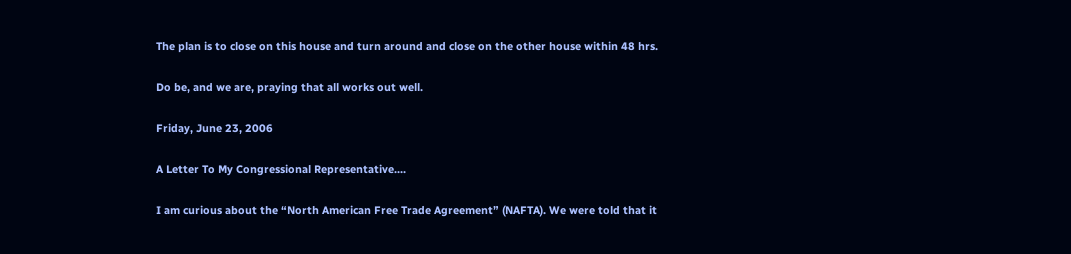The plan is to close on this house and turn around and close on the other house within 48 hrs.

Do be, and we are, praying that all works out well.

Friday, June 23, 2006

A Letter To My Congressional Representative....

I am curious about the “North American Free Trade Agreement” (NAFTA). We were told that it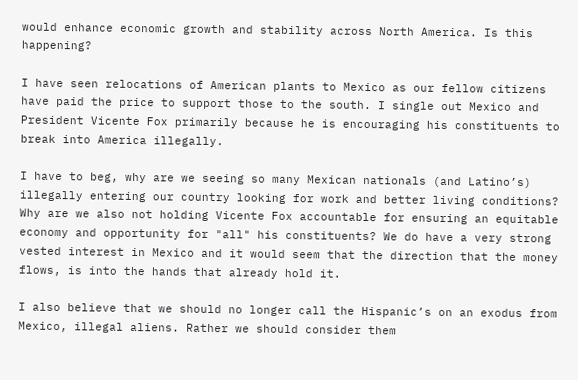would enhance economic growth and stability across North America. Is this happening?

I have seen relocations of American plants to Mexico as our fellow citizens have paid the price to support those to the south. I single out Mexico and President Vicente Fox primarily because he is encouraging his constituents to break into America illegally.

I have to beg, why are we seeing so many Mexican nationals (and Latino’s) illegally entering our country looking for work and better living conditions? Why are we also not holding Vicente Fox accountable for ensuring an equitable economy and opportunity for "all" his constituents? We do have a very strong vested interest in Mexico and it would seem that the direction that the money flows, is into the hands that already hold it.

I also believe that we should no longer call the Hispanic’s on an exodus from Mexico, illegal aliens. Rather we should consider them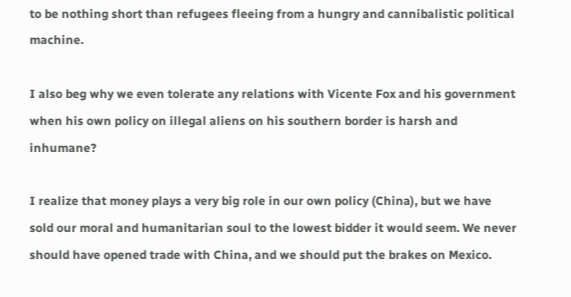to be nothing short than refugees fleeing from a hungry and cannibalistic political machine.

I also beg why we even tolerate any relations with Vicente Fox and his government when his own policy on illegal aliens on his southern border is harsh and inhumane?

I realize that money plays a very big role in our own policy (China), but we have sold our moral and humanitarian soul to the lowest bidder it would seem. We never should have opened trade with China, and we should put the brakes on Mexico.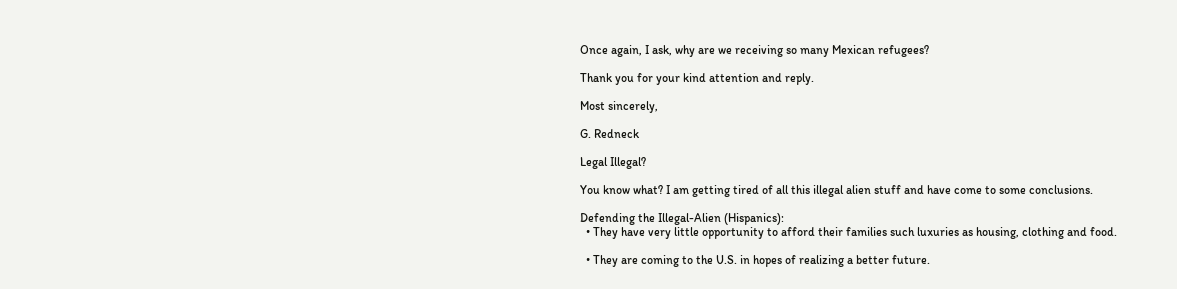Once again, I ask, why are we receiving so many Mexican refugees?

Thank you for your kind attention and reply.

Most sincerely,

G. Redneck

Legal Illegal?

You know what? I am getting tired of all this illegal alien stuff and have come to some conclusions.

Defending the Illegal-Alien (Hispanics):
  • They have very little opportunity to afford their families such luxuries as housing, clothing and food.

  • They are coming to the U.S. in hopes of realizing a better future.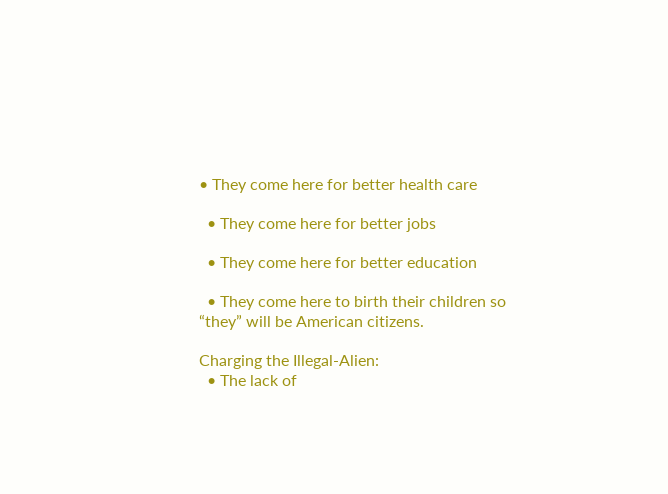• They come here for better health care

  • They come here for better jobs

  • They come here for better education

  • They come here to birth their children so “they” will be American citizens.

Charging the Illegal-Alien:
  • The lack of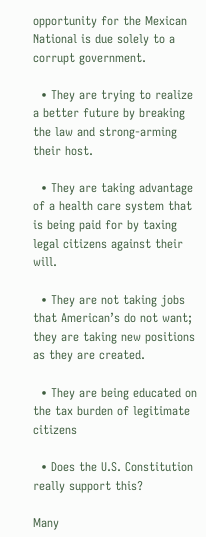opportunity for the Mexican National is due solely to a corrupt government.

  • They are trying to realize a better future by breaking the law and strong-arming their host.

  • They are taking advantage of a health care system that is being paid for by taxing legal citizens against their will.

  • They are not taking jobs that American’s do not want; they are taking new positions as they are created.

  • They are being educated on the tax burden of legitimate citizens

  • Does the U.S. Constitution really support this?

Many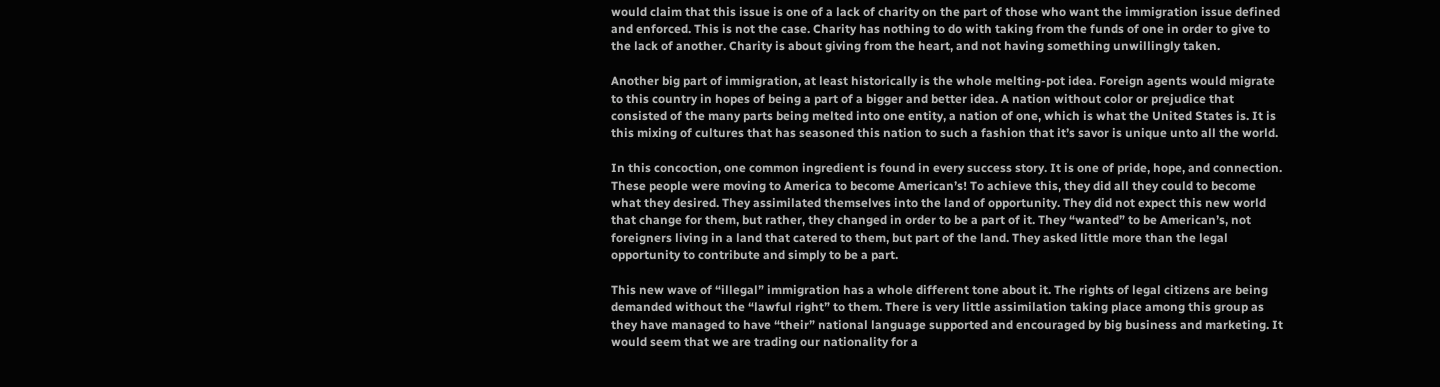would claim that this issue is one of a lack of charity on the part of those who want the immigration issue defined and enforced. This is not the case. Charity has nothing to do with taking from the funds of one in order to give to the lack of another. Charity is about giving from the heart, and not having something unwillingly taken.

Another big part of immigration, at least historically is the whole melting-pot idea. Foreign agents would migrate to this country in hopes of being a part of a bigger and better idea. A nation without color or prejudice that consisted of the many parts being melted into one entity, a nation of one, which is what the United States is. It is this mixing of cultures that has seasoned this nation to such a fashion that it’s savor is unique unto all the world.

In this concoction, one common ingredient is found in every success story. It is one of pride, hope, and connection. These people were moving to America to become American’s! To achieve this, they did all they could to become what they desired. They assimilated themselves into the land of opportunity. They did not expect this new world that change for them, but rather, they changed in order to be a part of it. They “wanted” to be American’s, not foreigners living in a land that catered to them, but part of the land. They asked little more than the legal opportunity to contribute and simply to be a part.

This new wave of “illegal” immigration has a whole different tone about it. The rights of legal citizens are being demanded without the “lawful right” to them. There is very little assimilation taking place among this group as they have managed to have “their” national language supported and encouraged by big business and marketing. It would seem that we are trading our nationality for a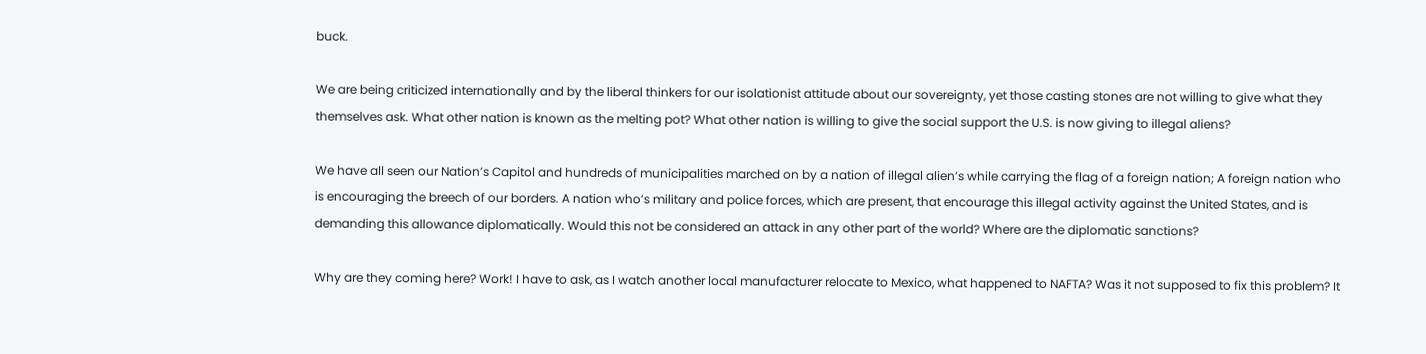buck.

We are being criticized internationally and by the liberal thinkers for our isolationist attitude about our sovereignty, yet those casting stones are not willing to give what they themselves ask. What other nation is known as the melting pot? What other nation is willing to give the social support the U.S. is now giving to illegal aliens?

We have all seen our Nation’s Capitol and hundreds of municipalities marched on by a nation of illegal alien’s while carrying the flag of a foreign nation; A foreign nation who is encouraging the breech of our borders. A nation who’s military and police forces, which are present, that encourage this illegal activity against the United States, and is demanding this allowance diplomatically. Would this not be considered an attack in any other part of the world? Where are the diplomatic sanctions?

Why are they coming here? Work! I have to ask, as I watch another local manufacturer relocate to Mexico, what happened to NAFTA? Was it not supposed to fix this problem? It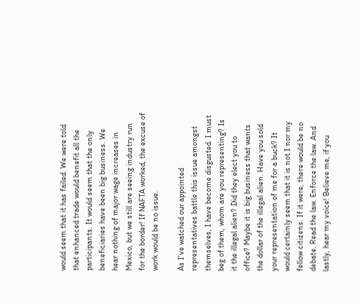would seem that it has failed. We were told that enhanced trade would benefit all the participants. It would seem that the only beneficiaries have been big business. We hear nothing of major wage increases in Mexico, but we still are seeing industry run for the border! If NAFTA worked, the excuse of work would be no issue.

As I’ve watched our appointed representatives battle this issue amongst themselves, I have become disgusted. I must beg of them, whom are you representing? Is it the illegal alien? Did they elect you to office? Maybe it is big business that wants the dollar of the illegal alien. Have you sold your representation of me for a buck? It would certainly seem that it is not I nor my fellow citizens. If it were, there would be no debate. Read the law. Enforce the law. And lastly, hear my voice! Believe me, if you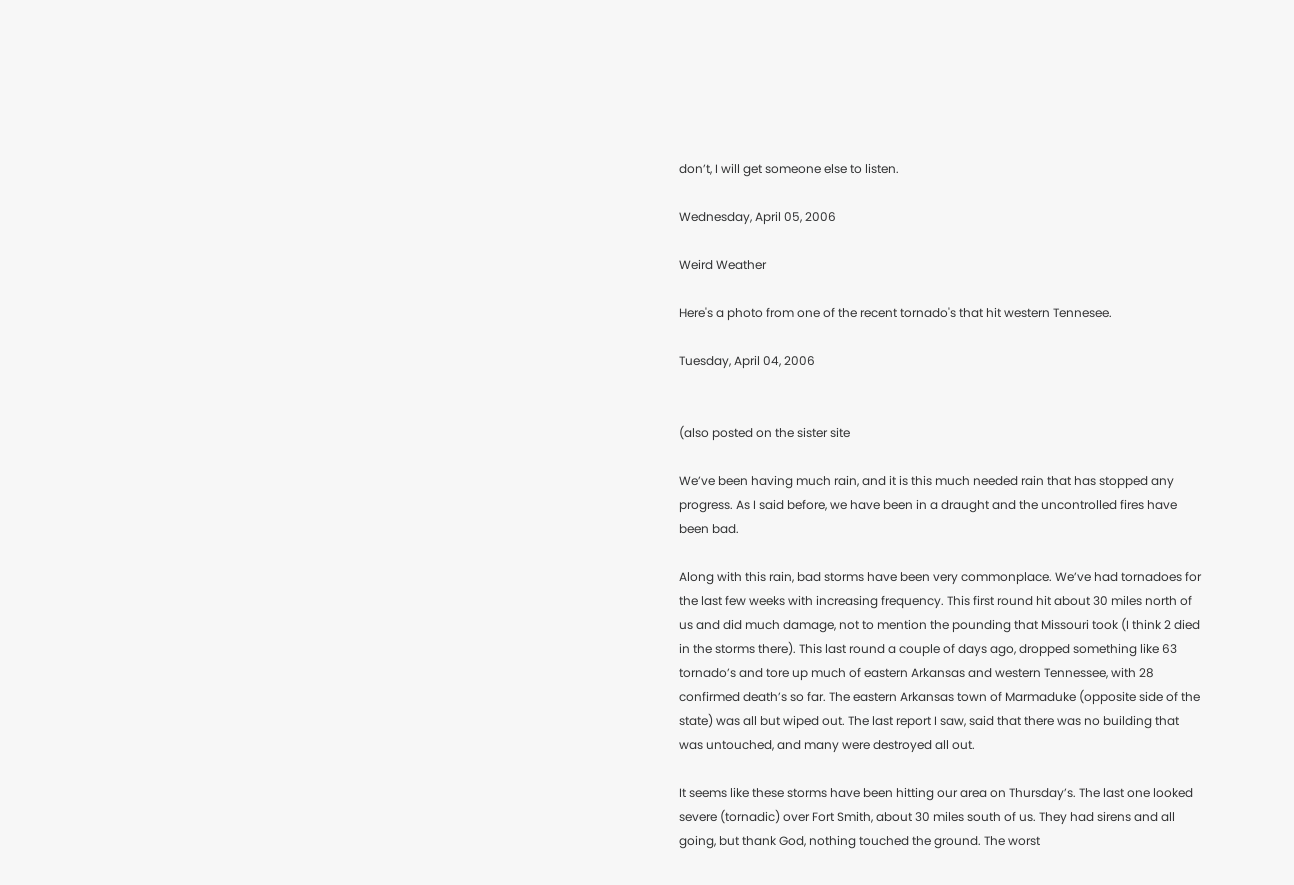don’t, I will get someone else to listen.

Wednesday, April 05, 2006

Weird Weather

Here's a photo from one of the recent tornado's that hit western Tennesee.

Tuesday, April 04, 2006


(also posted on the sister site

We’ve been having much rain, and it is this much needed rain that has stopped any progress. As I said before, we have been in a draught and the uncontrolled fires have been bad.

Along with this rain, bad storms have been very commonplace. We’ve had tornadoes for the last few weeks with increasing frequency. This first round hit about 30 miles north of us and did much damage, not to mention the pounding that Missouri took (I think 2 died in the storms there). This last round a couple of days ago, dropped something like 63 tornado’s and tore up much of eastern Arkansas and western Tennessee, with 28 confirmed death’s so far. The eastern Arkansas town of Marmaduke (opposite side of the state) was all but wiped out. The last report I saw, said that there was no building that was untouched, and many were destroyed all out.

It seems like these storms have been hitting our area on Thursday’s. The last one looked severe (tornadic) over Fort Smith, about 30 miles south of us. They had sirens and all going, but thank God, nothing touched the ground. The worst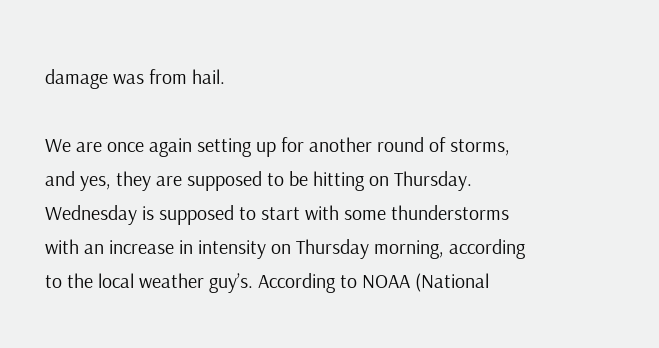damage was from hail.

We are once again setting up for another round of storms, and yes, they are supposed to be hitting on Thursday. Wednesday is supposed to start with some thunderstorms with an increase in intensity on Thursday morning, according to the local weather guy’s. According to NOAA (National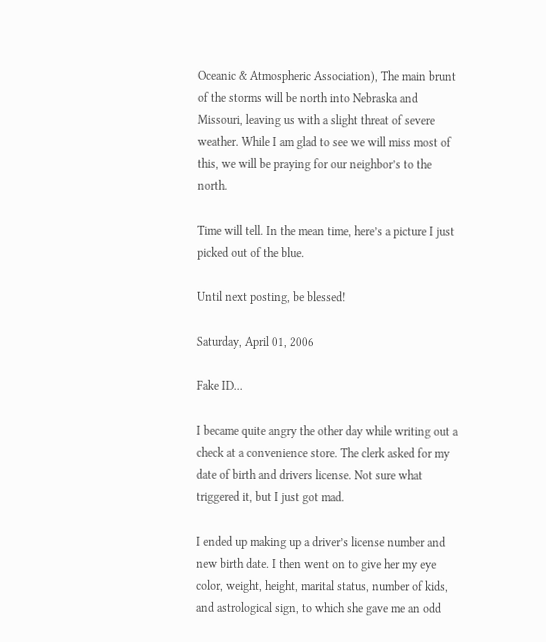Oceanic & Atmospheric Association), The main brunt of the storms will be north into Nebraska and Missouri, leaving us with a slight threat of severe weather. While I am glad to see we will miss most of this, we will be praying for our neighbor’s to the north.

Time will tell. In the mean time, here’s a picture I just picked out of the blue.

Until next posting, be blessed!

Saturday, April 01, 2006

Fake ID...

I became quite angry the other day while writing out a check at a convenience store. The clerk asked for my date of birth and drivers license. Not sure what triggered it, but I just got mad.

I ended up making up a driver’s license number and new birth date. I then went on to give her my eye color, weight, height, marital status, number of kids, and astrological sign, to which she gave me an odd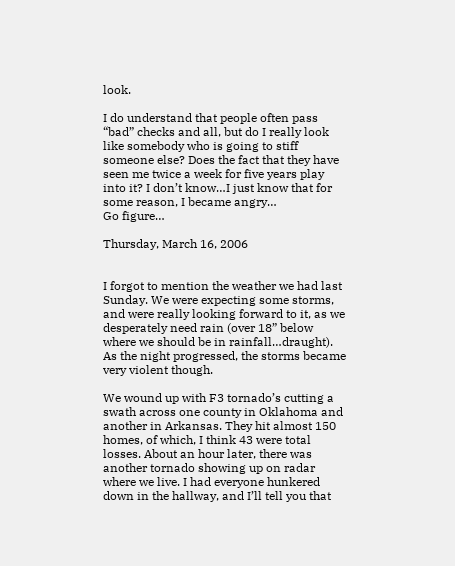look.

I do understand that people often pass “bad” checks and all, but do I really look like somebody who is going to stiff someone else? Does the fact that they have seen me twice a week for five years play into it? I don’t know…I just know that for some reason, I became angry…
Go figure…

Thursday, March 16, 2006


I forgot to mention the weather we had last Sunday. We were expecting some storms, and were really looking forward to it, as we desperately need rain (over 18” below where we should be in rainfall…draught). As the night progressed, the storms became very violent though.

We wound up with F3 tornado’s cutting a swath across one county in Oklahoma and another in Arkansas. They hit almost 150 homes, of which, I think 43 were total losses. About an hour later, there was another tornado showing up on radar where we live. I had everyone hunkered down in the hallway, and I’ll tell you that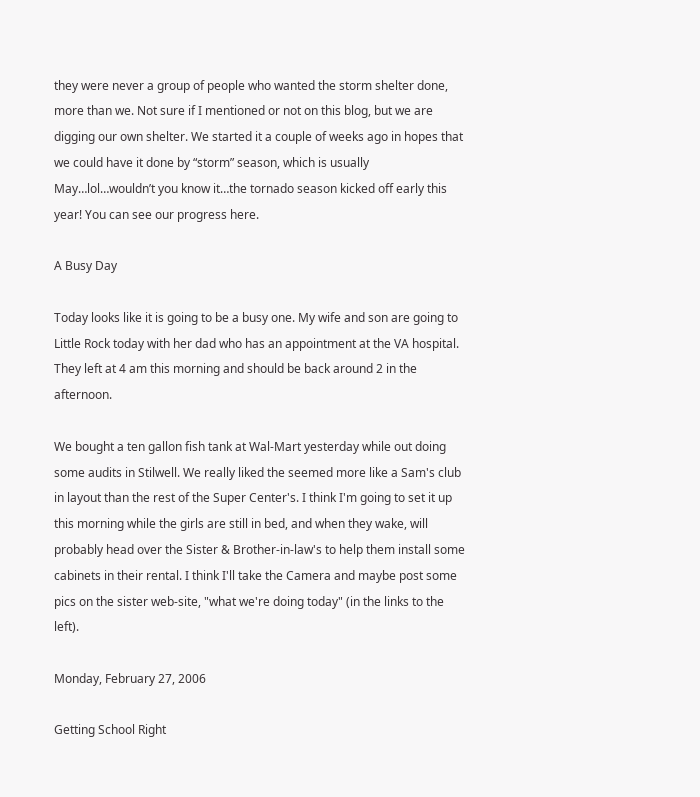they were never a group of people who wanted the storm shelter done, more than we. Not sure if I mentioned or not on this blog, but we are digging our own shelter. We started it a couple of weeks ago in hopes that we could have it done by “storm” season, which is usually May…lol…wouldn’t you know it…the tornado season kicked off early this year! You can see our progress here.

A Busy Day

Today looks like it is going to be a busy one. My wife and son are going to Little Rock today with her dad who has an appointment at the VA hospital. They left at 4 am this morning and should be back around 2 in the afternoon.

We bought a ten gallon fish tank at Wal-Mart yesterday while out doing some audits in Stilwell. We really liked the seemed more like a Sam's club in layout than the rest of the Super Center's. I think I'm going to set it up this morning while the girls are still in bed, and when they wake, will probably head over the Sister & Brother-in-law's to help them install some cabinets in their rental. I think I'll take the Camera and maybe post some pics on the sister web-site, "what we're doing today" (in the links to the left).

Monday, February 27, 2006

Getting School Right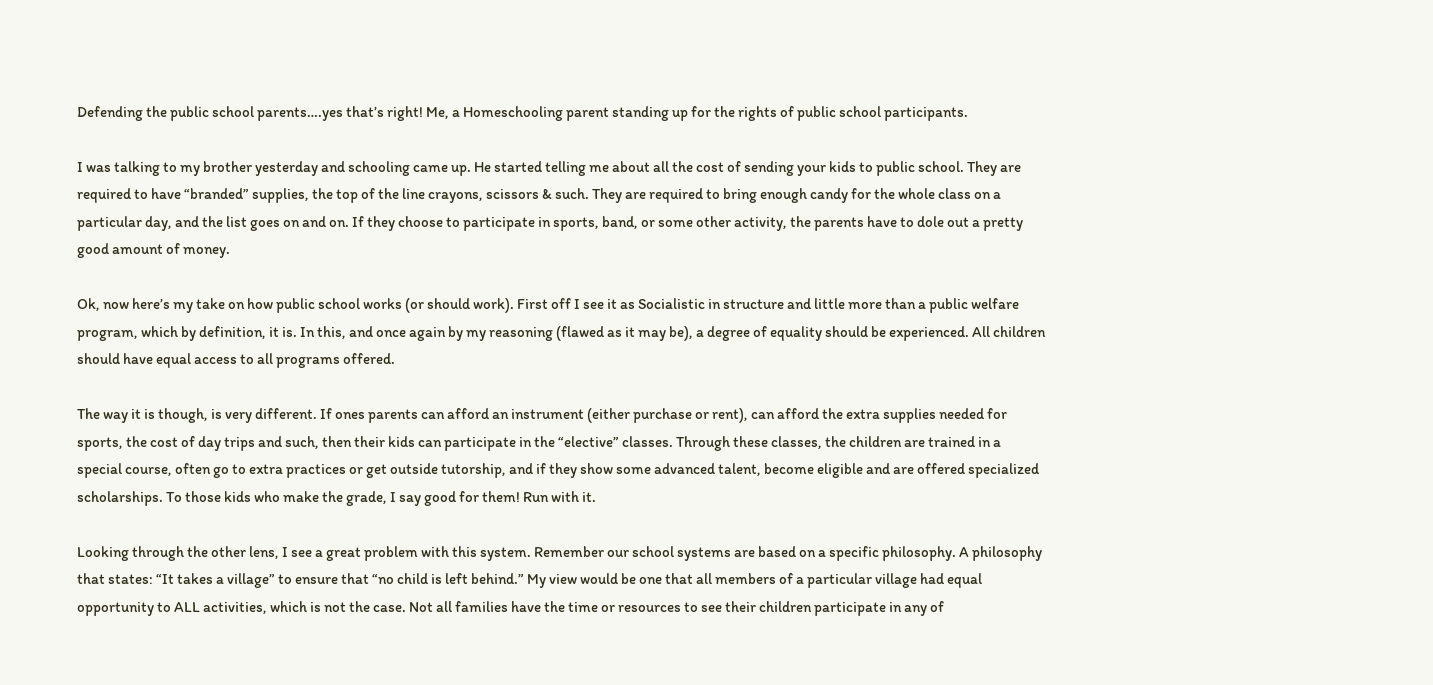Defending the public school parents….yes that’s right! Me, a Homeschooling parent standing up for the rights of public school participants.

I was talking to my brother yesterday and schooling came up. He started telling me about all the cost of sending your kids to public school. They are required to have “branded” supplies, the top of the line crayons, scissors & such. They are required to bring enough candy for the whole class on a particular day, and the list goes on and on. If they choose to participate in sports, band, or some other activity, the parents have to dole out a pretty good amount of money.

Ok, now here’s my take on how public school works (or should work). First off I see it as Socialistic in structure and little more than a public welfare program, which by definition, it is. In this, and once again by my reasoning (flawed as it may be), a degree of equality should be experienced. All children should have equal access to all programs offered.

The way it is though, is very different. If ones parents can afford an instrument (either purchase or rent), can afford the extra supplies needed for sports, the cost of day trips and such, then their kids can participate in the “elective” classes. Through these classes, the children are trained in a special course, often go to extra practices or get outside tutorship, and if they show some advanced talent, become eligible and are offered specialized scholarships. To those kids who make the grade, I say good for them! Run with it.

Looking through the other lens, I see a great problem with this system. Remember our school systems are based on a specific philosophy. A philosophy that states: “It takes a village” to ensure that “no child is left behind.” My view would be one that all members of a particular village had equal opportunity to ALL activities, which is not the case. Not all families have the time or resources to see their children participate in any of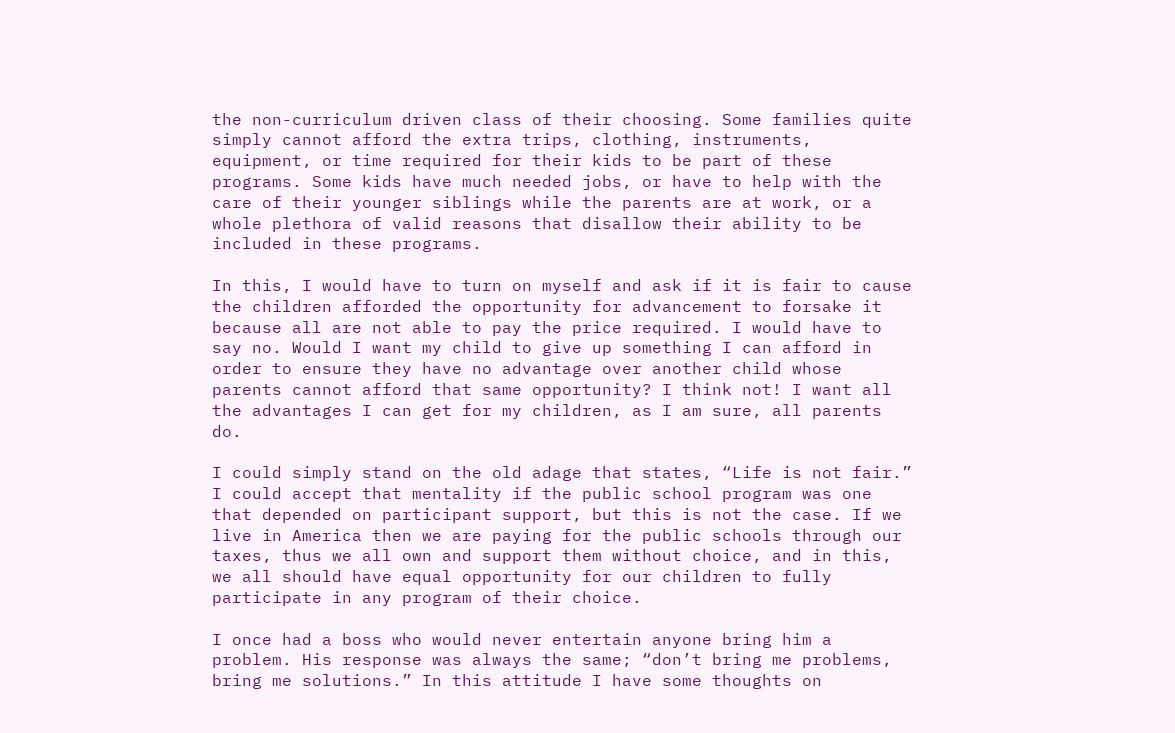the non-curriculum driven class of their choosing. Some families quite simply cannot afford the extra trips, clothing, instruments, equipment, or time required for their kids to be part of these programs. Some kids have much needed jobs, or have to help with the care of their younger siblings while the parents are at work, or a whole plethora of valid reasons that disallow their ability to be included in these programs.

In this, I would have to turn on myself and ask if it is fair to cause the children afforded the opportunity for advancement to forsake it because all are not able to pay the price required. I would have to say no. Would I want my child to give up something I can afford in order to ensure they have no advantage over another child whose parents cannot afford that same opportunity? I think not! I want all the advantages I can get for my children, as I am sure, all parents do.

I could simply stand on the old adage that states, “Life is not fair.” I could accept that mentality if the public school program was one that depended on participant support, but this is not the case. If we live in America then we are paying for the public schools through our taxes, thus we all own and support them without choice, and in this, we all should have equal opportunity for our children to fully participate in any program of their choice.

I once had a boss who would never entertain anyone bring him a problem. His response was always the same; “don’t bring me problems, bring me solutions.” In this attitude I have some thoughts on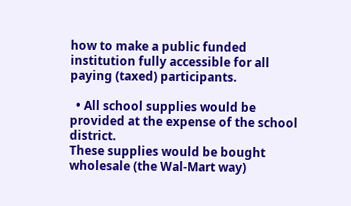how to make a public funded institution fully accessible for all paying (taxed) participants.

  • All school supplies would be provided at the expense of the school district.
These supplies would be bought wholesale (the Wal-Mart way)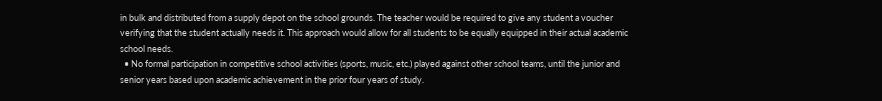in bulk and distributed from a supply depot on the school grounds. The teacher would be required to give any student a voucher verifying that the student actually needs it. This approach would allow for all students to be equally equipped in their actual academic school needs.
  • No formal participation in competitive school activities (sports, music, etc.) played against other school teams, until the junior and senior years based upon academic achievement in the prior four years of study.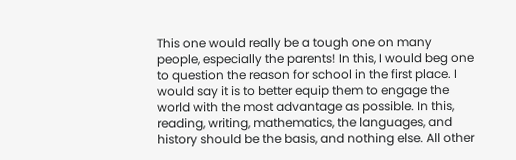This one would really be a tough one on many people, especially the parents! In this, I would beg one to question the reason for school in the first place. I would say it is to better equip them to engage the world with the most advantage as possible. In this, reading, writing, mathematics, the languages, and history should be the basis, and nothing else. All other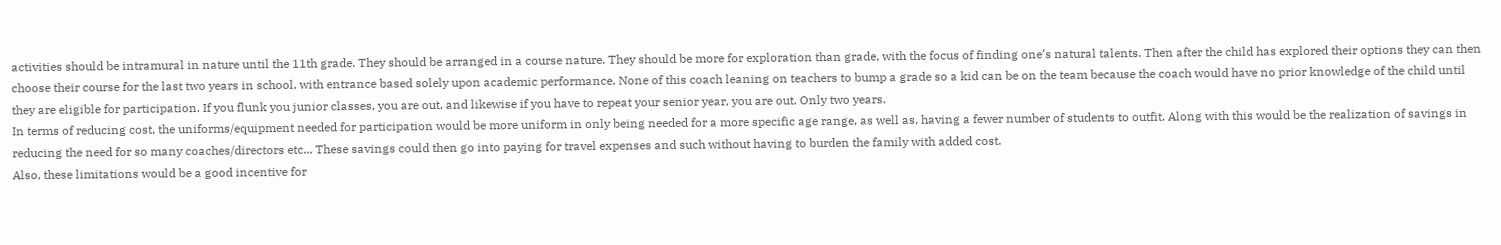activities should be intramural in nature until the 11th grade. They should be arranged in a course nature. They should be more for exploration than grade, with the focus of finding one’s natural talents. Then after the child has explored their options they can then choose their course for the last two years in school, with entrance based solely upon academic performance. None of this coach leaning on teachers to bump a grade so a kid can be on the team because the coach would have no prior knowledge of the child until they are eligible for participation. If you flunk you junior classes, you are out, and likewise if you have to repeat your senior year, you are out. Only two years.
In terms of reducing cost, the uniforms/equipment needed for participation would be more uniform in only being needed for a more specific age range, as well as, having a fewer number of students to outfit. Along with this would be the realization of savings in reducing the need for so many coaches/directors etc... These savings could then go into paying for travel expenses and such without having to burden the family with added cost.
Also, these limitations would be a good incentive for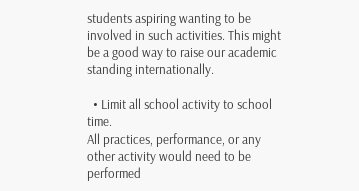students aspiring wanting to be involved in such activities. This might be a good way to raise our academic standing internationally.

  • Limit all school activity to school time.
All practices, performance, or any other activity would need to be performed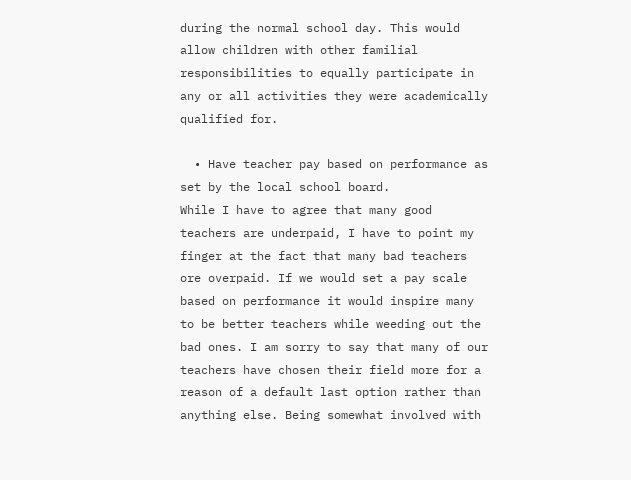during the normal school day. This would allow children with other familial responsibilities to equally participate in any or all activities they were academically qualified for.

  • Have teacher pay based on performance as set by the local school board.
While I have to agree that many good teachers are underpaid, I have to point my finger at the fact that many bad teachers ore overpaid. If we would set a pay scale based on performance it would inspire many to be better teachers while weeding out the bad ones. I am sorry to say that many of our teachers have chosen their field more for a reason of a default last option rather than anything else. Being somewhat involved with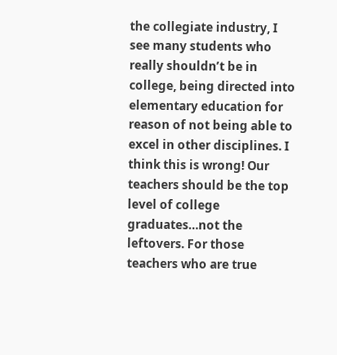the collegiate industry, I see many students who really shouldn’t be in college, being directed into elementary education for reason of not being able to excel in other disciplines. I think this is wrong! Our teachers should be the top level of college graduates…not the leftovers. For those teachers who are true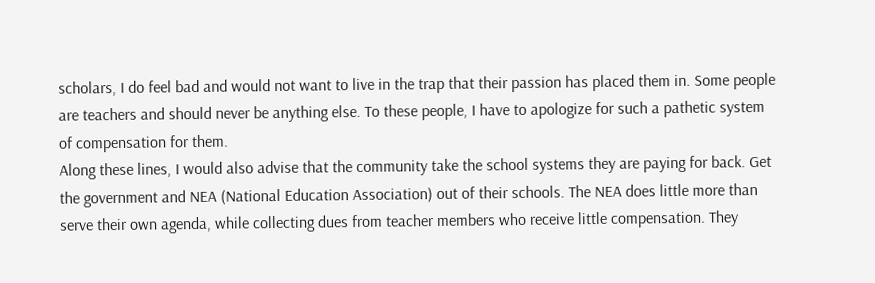scholars, I do feel bad and would not want to live in the trap that their passion has placed them in. Some people are teachers and should never be anything else. To these people, I have to apologize for such a pathetic system of compensation for them.
Along these lines, I would also advise that the community take the school systems they are paying for back. Get the government and NEA (National Education Association) out of their schools. The NEA does little more than serve their own agenda, while collecting dues from teacher members who receive little compensation. They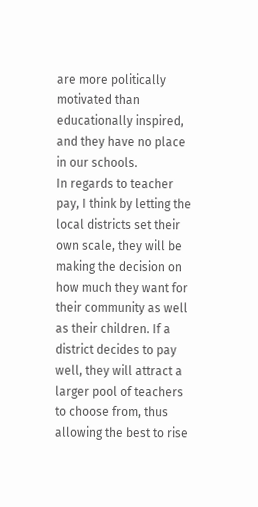are more politically motivated than educationally inspired, and they have no place in our schools.
In regards to teacher pay, I think by letting the local districts set their own scale, they will be making the decision on how much they want for their community as well as their children. If a district decides to pay well, they will attract a larger pool of teachers to choose from, thus allowing the best to rise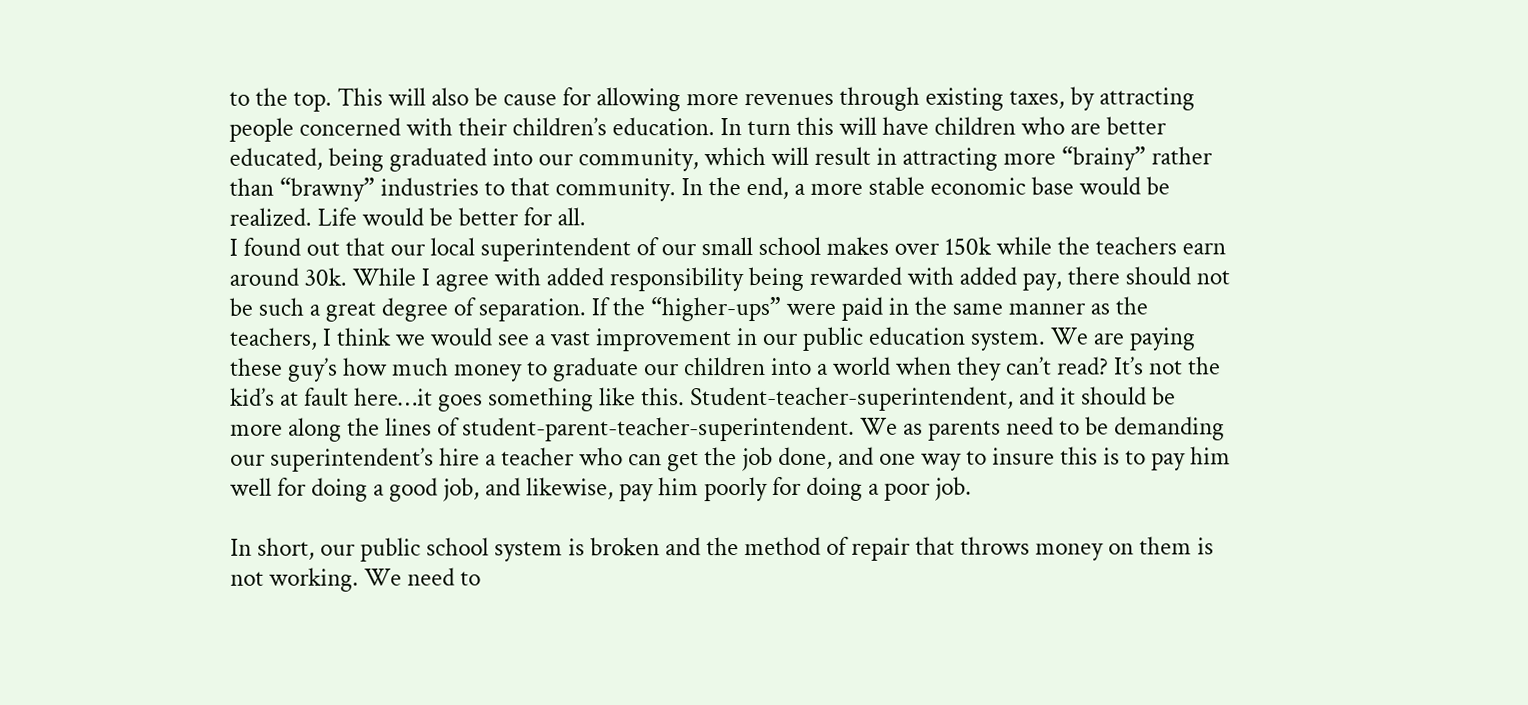to the top. This will also be cause for allowing more revenues through existing taxes, by attracting people concerned with their children’s education. In turn this will have children who are better educated, being graduated into our community, which will result in attracting more “brainy” rather than “brawny” industries to that community. In the end, a more stable economic base would be realized. Life would be better for all.
I found out that our local superintendent of our small school makes over 150k while the teachers earn around 30k. While I agree with added responsibility being rewarded with added pay, there should not be such a great degree of separation. If the “higher-ups” were paid in the same manner as the teachers, I think we would see a vast improvement in our public education system. We are paying these guy’s how much money to graduate our children into a world when they can’t read? It’s not the kid’s at fault here…it goes something like this. Student-teacher-superintendent, and it should be more along the lines of student-parent-teacher-superintendent. We as parents need to be demanding our superintendent’s hire a teacher who can get the job done, and one way to insure this is to pay him well for doing a good job, and likewise, pay him poorly for doing a poor job.

In short, our public school system is broken and the method of repair that throws money on them is not working. We need to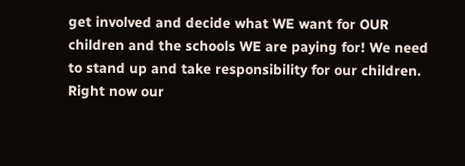get involved and decide what WE want for OUR children and the schools WE are paying for! We need to stand up and take responsibility for our children. Right now our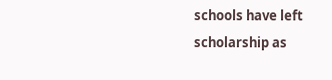schools have left scholarship as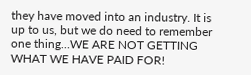they have moved into an industry. It is up to us, but we do need to remember one thing…WE ARE NOT GETTING WHAT WE HAVE PAID FOR!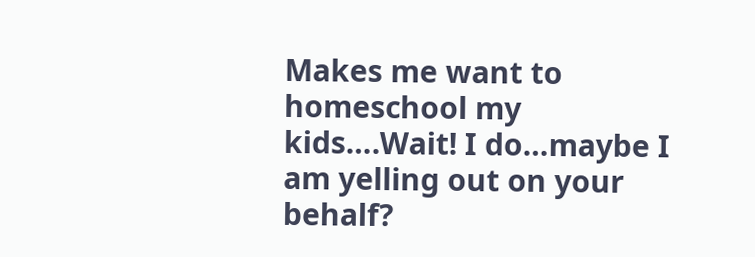Makes me want to homeschool my kids….Wait! I do…maybe I am yelling out on your behalf?